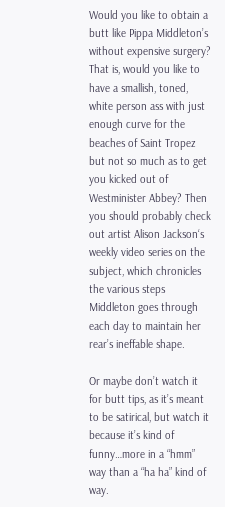Would you like to obtain a butt like Pippa Middleton’s without expensive surgery? That is, would you like to have a smallish, toned, white person ass with just enough curve for the beaches of Saint Tropez but not so much as to get you kicked out of Westminister Abbey? Then you should probably check out artist Alison Jackson‘s weekly video series on the subject, which chronicles the various steps Middleton goes through each day to maintain her rear’s ineffable shape.

Or maybe don’t watch it for butt tips, as it’s meant to be satirical, but watch it because it’s kind of funny…more in a “hmm” way than a “ha ha” kind of way.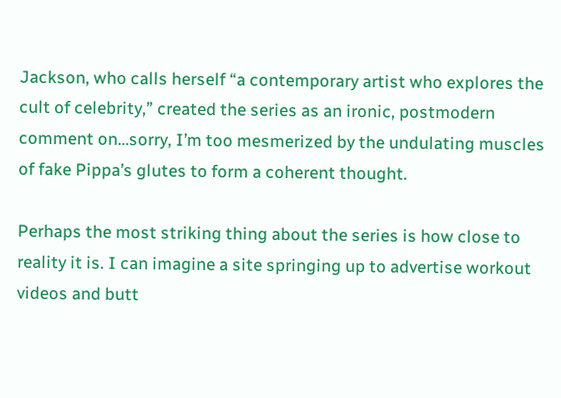Jackson, who calls herself “a contemporary artist who explores the cult of celebrity,” created the series as an ironic, postmodern comment on…sorry, I’m too mesmerized by the undulating muscles of fake Pippa’s glutes to form a coherent thought.

Perhaps the most striking thing about the series is how close to reality it is. I can imagine a site springing up to advertise workout videos and butt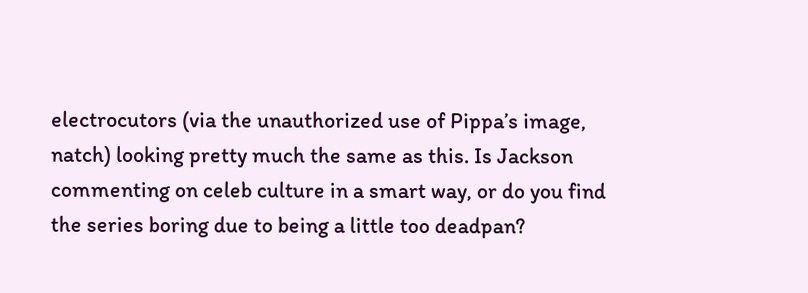electrocutors (via the unauthorized use of Pippa’s image, natch) looking pretty much the same as this. Is Jackson commenting on celeb culture in a smart way, or do you find the series boring due to being a little too deadpan?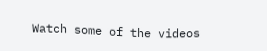Watch some of the videos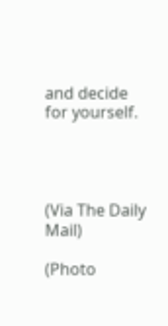and decide for yourself.




(Via The Daily Mail)

(Photo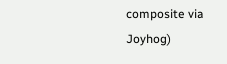composite via Joyhog)